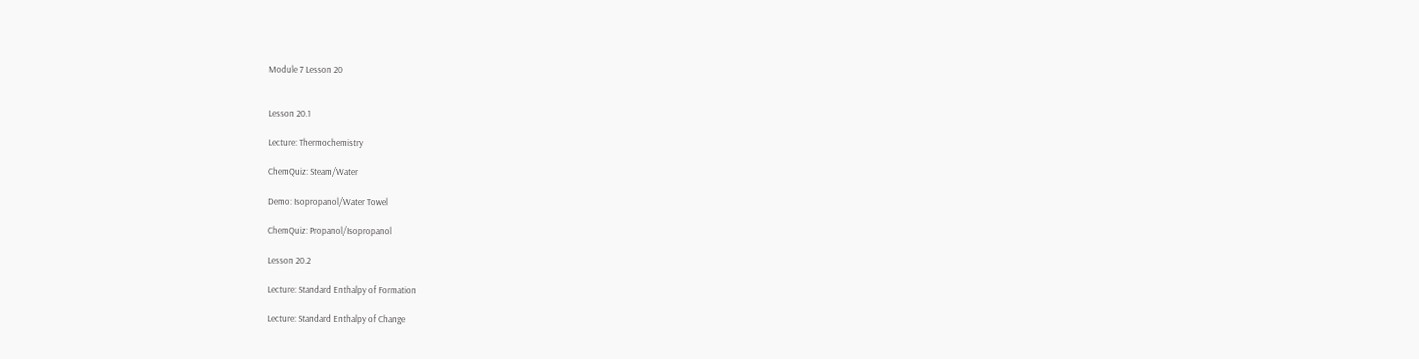Module 7 Lesson 20


Lesson 20.1

Lecture: Thermochemistry

ChemQuiz: Steam/Water

Demo: Isopropanol/Water Towel

ChemQuiz: Propanol/Isopropanol

Lesson 20.2

Lecture: Standard Enthalpy of Formation

Lecture: Standard Enthalpy of Change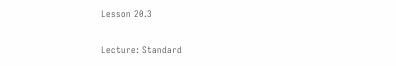Lesson 20.3

Lecture: Standard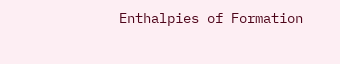Enthalpies of Formation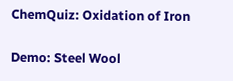ChemQuiz: Oxidation of Iron

Demo: Steel Wool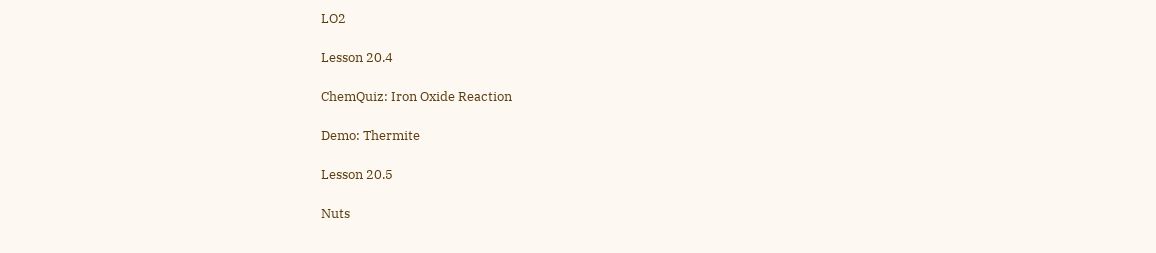LO2

Lesson 20.4

ChemQuiz: Iron Oxide Reaction

Demo: Thermite

Lesson 20.5

Nuts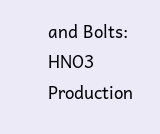and Bolts: HNO3 Production